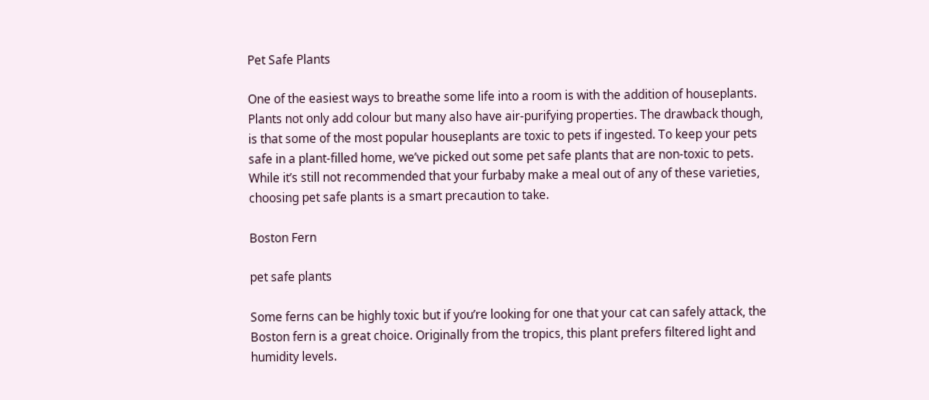Pet Safe Plants

One of the easiest ways to breathe some life into a room is with the addition of houseplants. Plants not only add colour but many also have air-purifying properties. The drawback though, is that some of the most popular houseplants are toxic to pets if ingested. To keep your pets safe in a plant-filled home, we’ve picked out some pet safe plants that are non-toxic to pets. While it’s still not recommended that your furbaby make a meal out of any of these varieties, choosing pet safe plants is a smart precaution to take.

Boston Fern

pet safe plants

Some ferns can be highly toxic but if you’re looking for one that your cat can safely attack, the Boston fern is a great choice. Originally from the tropics, this plant prefers filtered light and humidity levels.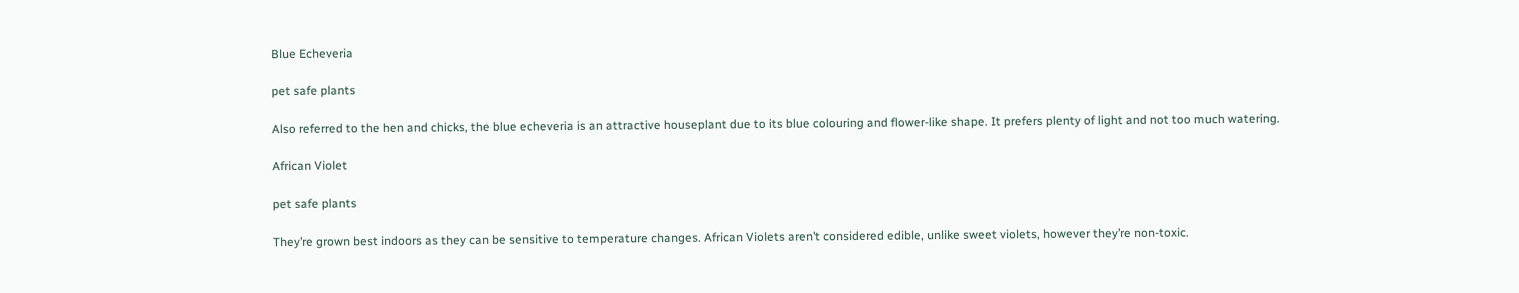Blue Echeveria

pet safe plants

Also referred to the hen and chicks, the blue echeveria is an attractive houseplant due to its blue colouring and flower-like shape. It prefers plenty of light and not too much watering.

African Violet

pet safe plants

They’re grown best indoors as they can be sensitive to temperature changes. African Violets aren’t considered edible, unlike sweet violets, however they’re non-toxic.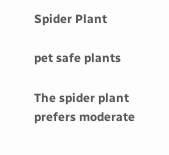Spider Plant

pet safe plants

The spider plant prefers moderate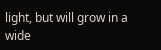light, but will grow in a wide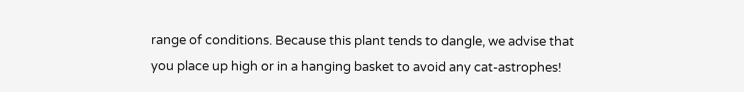range of conditions. Because this plant tends to dangle, we advise that you place up high or in a hanging basket to avoid any cat-astrophes!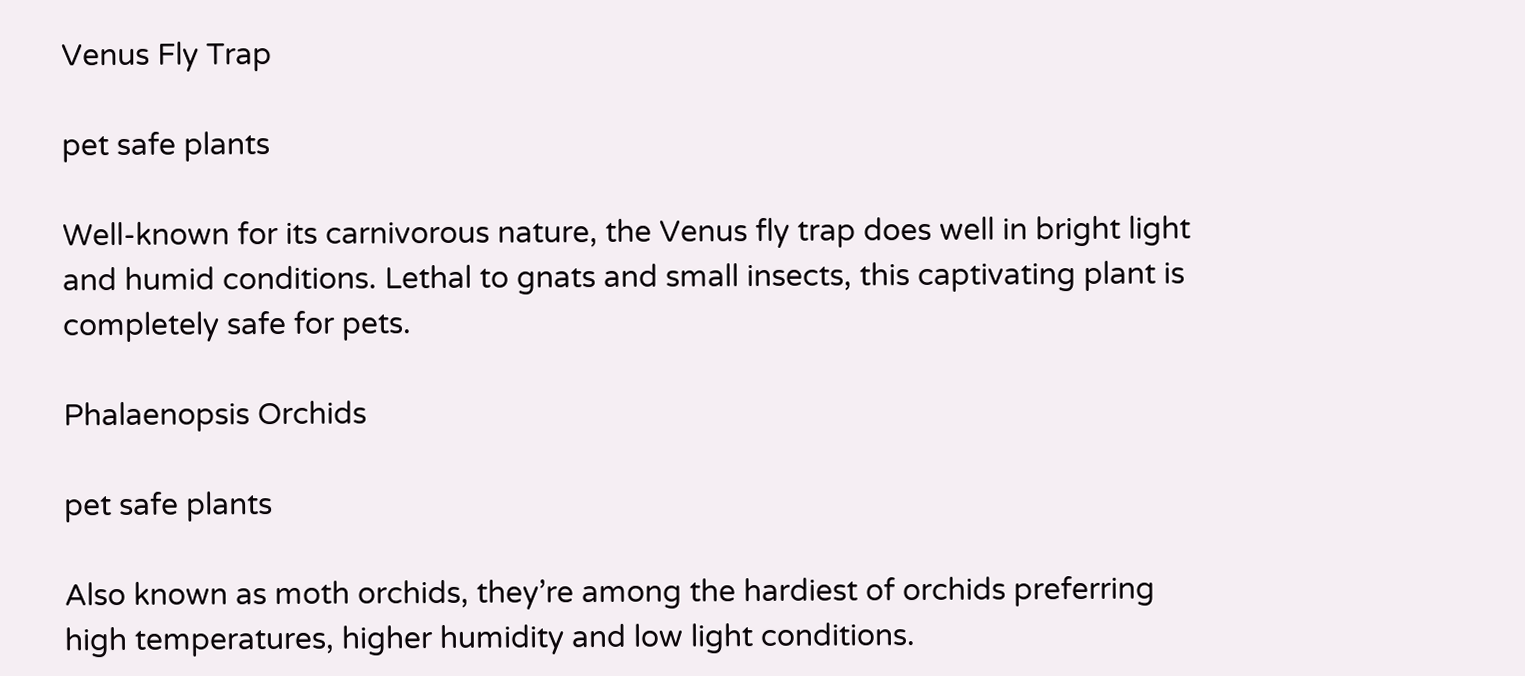Venus Fly Trap

pet safe plants

Well-known for its carnivorous nature, the Venus fly trap does well in bright light and humid conditions. Lethal to gnats and small insects, this captivating plant is completely safe for pets.

Phalaenopsis Orchids

pet safe plants

Also known as moth orchids, they’re among the hardiest of orchids preferring high temperatures, higher humidity and low light conditions.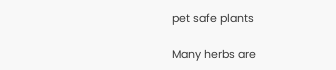pet safe plants

Many herbs are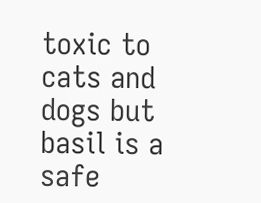toxic to cats and dogs but basil is a safe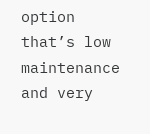option that’s low maintenance and very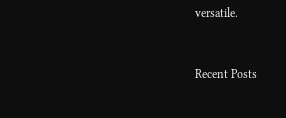versatile.


Recent Posts